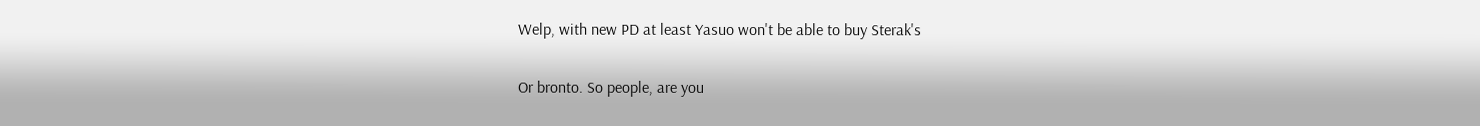Welp, with new PD at least Yasuo won't be able to buy Sterak's

Or bronto. So people, are you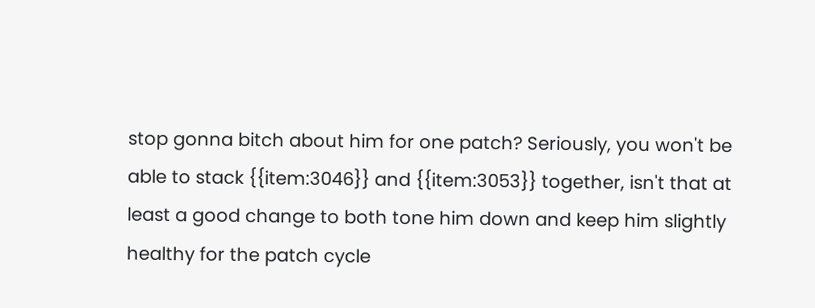stop gonna bitch about him for one patch? Seriously, you won't be able to stack {{item:3046}} and {{item:3053}} together, isn't that at least a good change to both tone him down and keep him slightly healthy for the patch cycle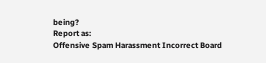being?
Report as:
Offensive Spam Harassment Incorrect Board